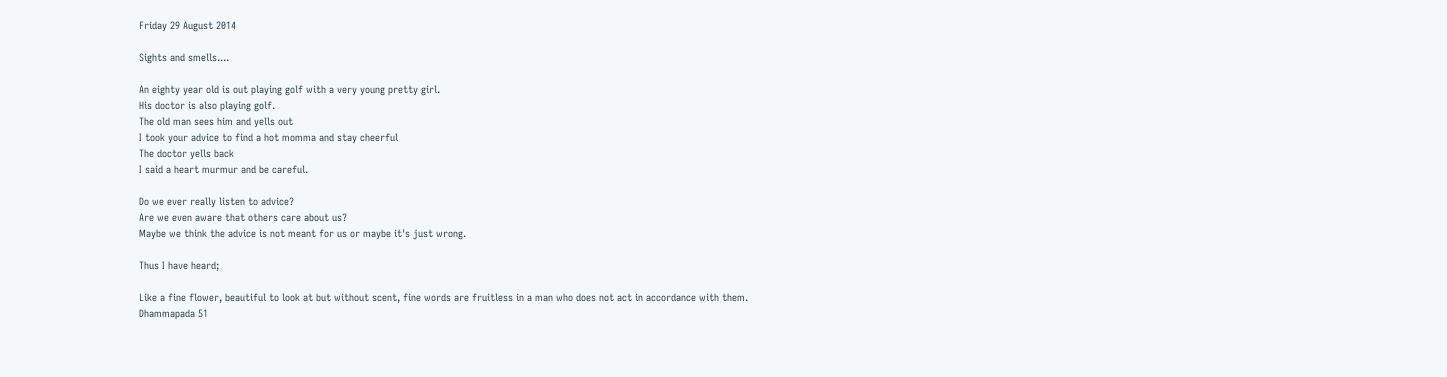Friday 29 August 2014

Sights and smells....

An eighty year old is out playing golf with a very young pretty girl.
His doctor is also playing golf.
The old man sees him and yells out
I took your advice to find a hot momma and stay cheerful
The doctor yells back
I said a heart murmur and be careful.

Do we ever really listen to advice?
Are we even aware that others care about us?
Maybe we think the advice is not meant for us or maybe it's just wrong.

Thus I have heard;

Like a fine flower, beautiful to look at but without scent, fine words are fruitless in a man who does not act in accordance with them.
Dhammapada 51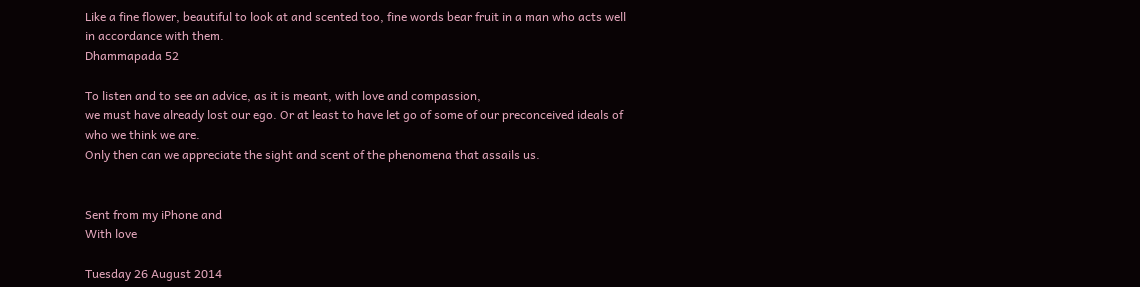Like a fine flower, beautiful to look at and scented too, fine words bear fruit in a man who acts well in accordance with them.
Dhammapada 52

To listen and to see an advice, as it is meant, with love and compassion,
we must have already lost our ego. Or at least to have let go of some of our preconceived ideals of who we think we are.
Only then can we appreciate the sight and scent of the phenomena that assails us.


Sent from my iPhone and
With love

Tuesday 26 August 2014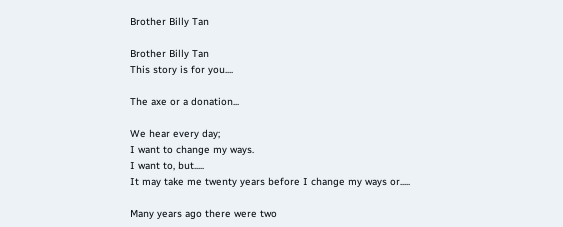Brother Billy Tan

Brother Billy Tan
This story is for you....

The axe or a donation...

We hear every day;
I want to change my ways.
I want to, but.....
It may take me twenty years before I change my ways or.....

Many years ago there were two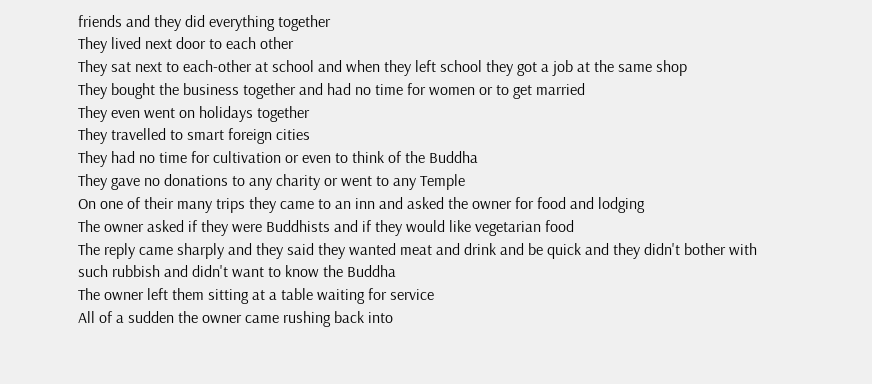friends and they did everything together
They lived next door to each other
They sat next to each-other at school and when they left school they got a job at the same shop
They bought the business together and had no time for women or to get married
They even went on holidays together
They travelled to smart foreign cities
They had no time for cultivation or even to think of the Buddha
They gave no donations to any charity or went to any Temple
On one of their many trips they came to an inn and asked the owner for food and lodging
The owner asked if they were Buddhists and if they would like vegetarian food
The reply came sharply and they said they wanted meat and drink and be quick and they didn't bother with such rubbish and didn't want to know the Buddha
The owner left them sitting at a table waiting for service
All of a sudden the owner came rushing back into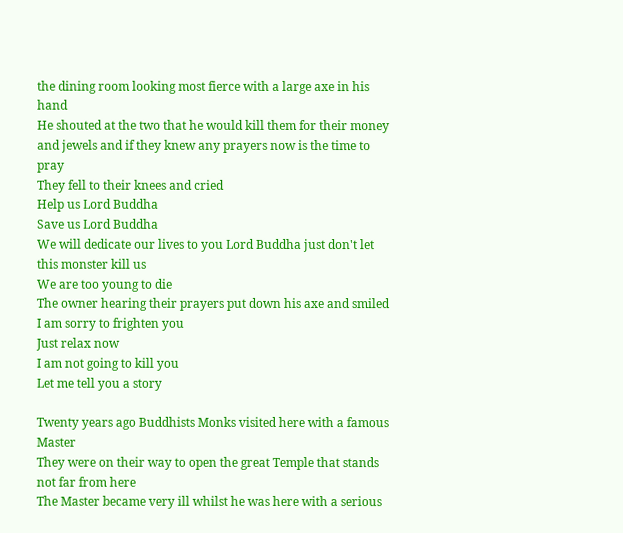the dining room looking most fierce with a large axe in his hand
He shouted at the two that he would kill them for their money and jewels and if they knew any prayers now is the time to pray
They fell to their knees and cried
Help us Lord Buddha
Save us Lord Buddha
We will dedicate our lives to you Lord Buddha just don't let this monster kill us
We are too young to die
The owner hearing their prayers put down his axe and smiled
I am sorry to frighten you
Just relax now
I am not going to kill you
Let me tell you a story

Twenty years ago Buddhists Monks visited here with a famous Master
They were on their way to open the great Temple that stands not far from here
The Master became very ill whilst he was here with a serious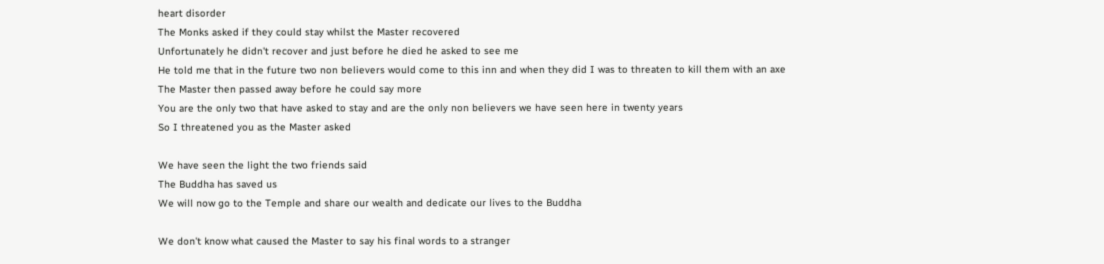heart disorder
The Monks asked if they could stay whilst the Master recovered
Unfortunately he didn't recover and just before he died he asked to see me
He told me that in the future two non believers would come to this inn and when they did I was to threaten to kill them with an axe
The Master then passed away before he could say more
You are the only two that have asked to stay and are the only non believers we have seen here in twenty years
So I threatened you as the Master asked

We have seen the light the two friends said
The Buddha has saved us
We will now go to the Temple and share our wealth and dedicate our lives to the Buddha

We don't know what caused the Master to say his final words to a stranger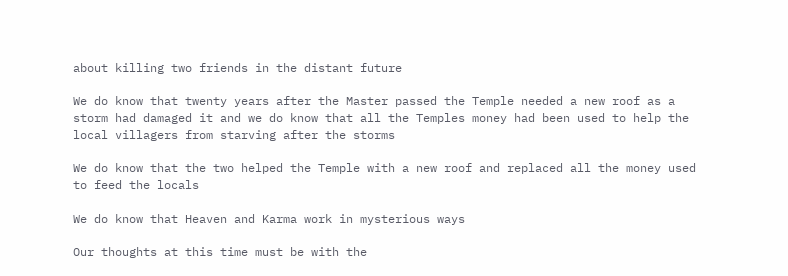about killing two friends in the distant future

We do know that twenty years after the Master passed the Temple needed a new roof as a storm had damaged it and we do know that all the Temples money had been used to help the local villagers from starving after the storms

We do know that the two helped the Temple with a new roof and replaced all the money used to feed the locals

We do know that Heaven and Karma work in mysterious ways

Our thoughts at this time must be with the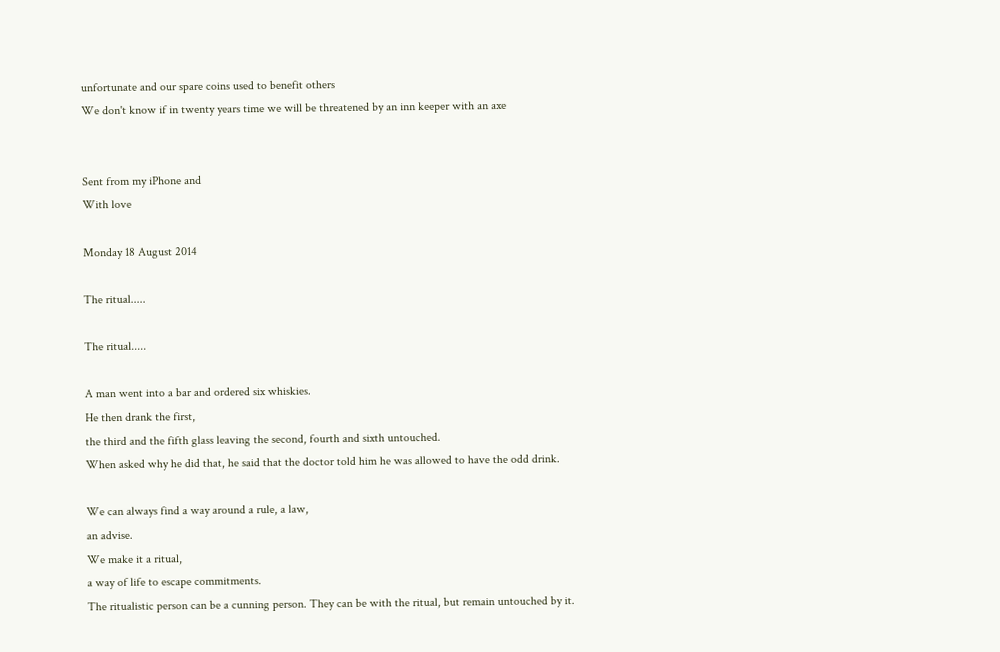unfortunate and our spare coins used to benefit others
We don't know if in twenty years time we will be threatened by an inn keeper with an axe


Sent from my iPhone and
With love

Monday 18 August 2014

The ritual.....

The ritual.....

A man went into a bar and ordered six whiskies.
He then drank the first,
the third and the fifth glass leaving the second, fourth and sixth untouched.
When asked why he did that, he said that the doctor told him he was allowed to have the odd drink.

We can always find a way around a rule, a law,
an advise.
We make it a ritual,
a way of life to escape commitments.
The ritualistic person can be a cunning person. They can be with the ritual, but remain untouched by it.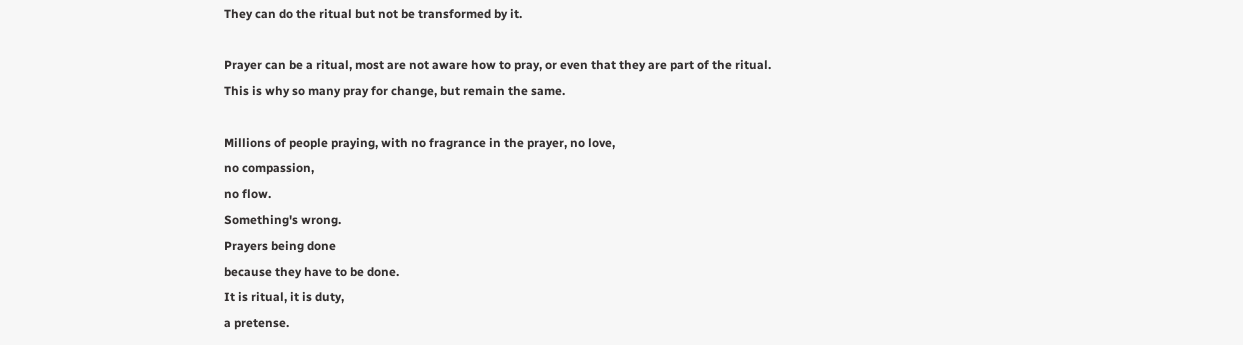They can do the ritual but not be transformed by it.

Prayer can be a ritual, most are not aware how to pray, or even that they are part of the ritual.
This is why so many pray for change, but remain the same.

Millions of people praying, with no fragrance in the prayer, no love,
no compassion,
no flow.
Something's wrong.
Prayers being done
because they have to be done.
It is ritual, it is duty,
a pretense.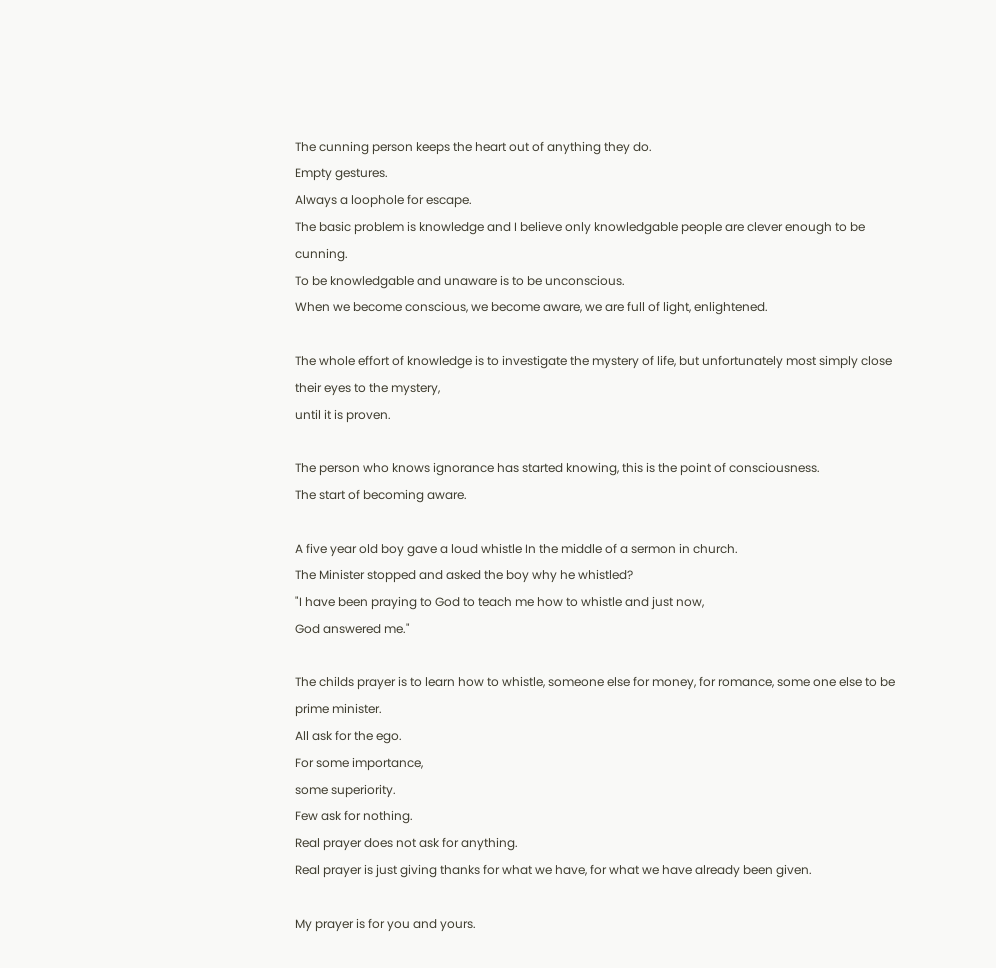The cunning person keeps the heart out of anything they do.
Empty gestures.
Always a loophole for escape.
The basic problem is knowledge and I believe only knowledgable people are clever enough to be cunning.
To be knowledgable and unaware is to be unconscious.
When we become conscious, we become aware, we are full of light, enlightened.

The whole effort of knowledge is to investigate the mystery of life, but unfortunately most simply close their eyes to the mystery,
until it is proven.

The person who knows ignorance has started knowing, this is the point of consciousness.
The start of becoming aware.

A five year old boy gave a loud whistle In the middle of a sermon in church.
The Minister stopped and asked the boy why he whistled?
"I have been praying to God to teach me how to whistle and just now,
God answered me."

The childs prayer is to learn how to whistle, someone else for money, for romance, some one else to be prime minister.
All ask for the ego.
For some importance,
some superiority.
Few ask for nothing.
Real prayer does not ask for anything.
Real prayer is just giving thanks for what we have, for what we have already been given.

My prayer is for you and yours.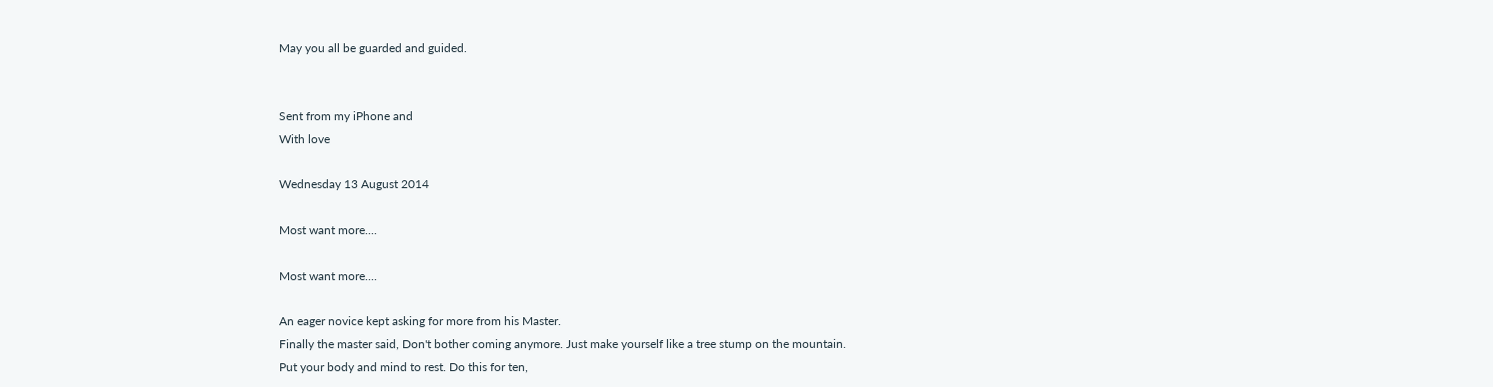May you all be guarded and guided.


Sent from my iPhone and
With love

Wednesday 13 August 2014

Most want more....

Most want more....

An eager novice kept asking for more from his Master.
Finally the master said, Don't bother coming anymore. Just make yourself like a tree stump on the mountain.
Put your body and mind to rest. Do this for ten,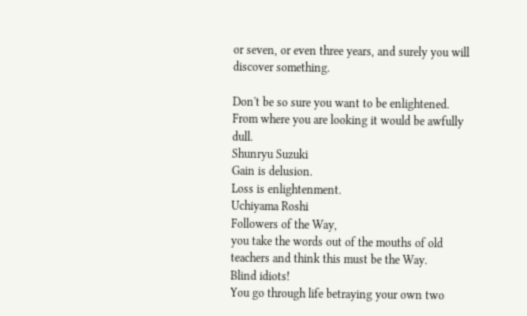or seven, or even three years, and surely you will discover something.

Don't be so sure you want to be enlightened.
From where you are looking it would be awfully dull.
Shunryu Suzuki
Gain is delusion.
Loss is enlightenment.
Uchiyama Roshi
Followers of the Way,
you take the words out of the mouths of old teachers and think this must be the Way.
Blind idiots!
You go through life betraying your own two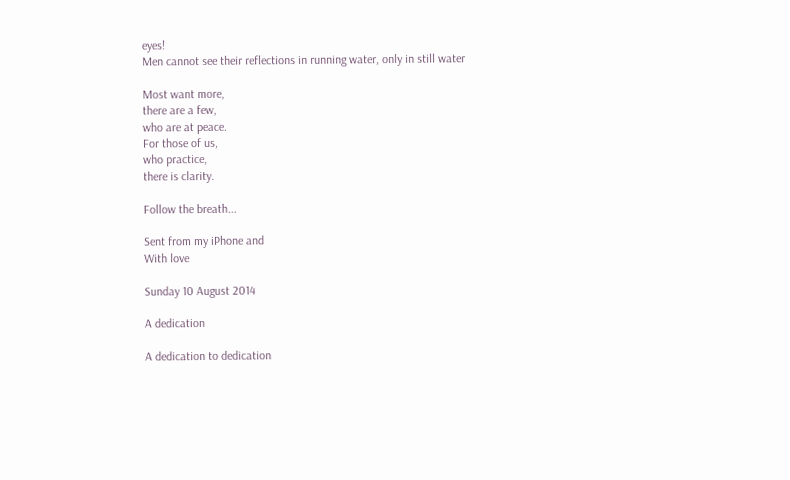eyes!
Men cannot see their reflections in running water, only in still water

Most want more,
there are a few,
who are at peace.
For those of us,
who practice,
there is clarity.

Follow the breath...

Sent from my iPhone and
With love

Sunday 10 August 2014

A dedication

A dedication to dedication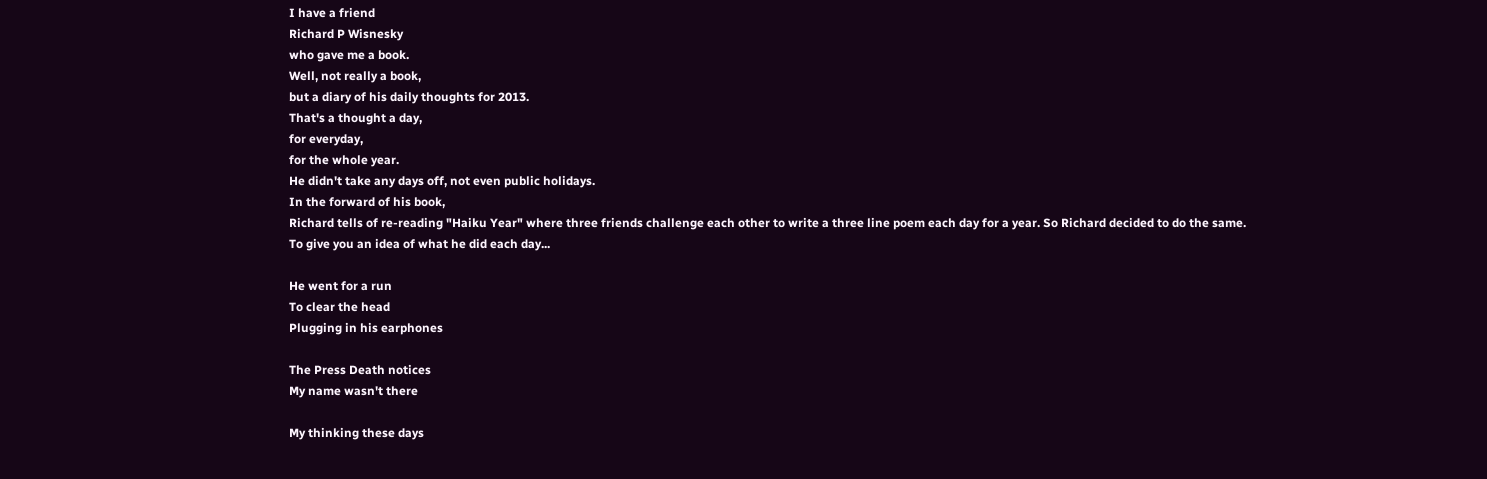I have a friend
Richard P Wisnesky
who gave me a book.
Well, not really a book,
but a diary of his daily thoughts for 2013.
That's a thought a day,
for everyday,
for the whole year.
He didn't take any days off, not even public holidays.
In the forward of his book,
Richard tells of re-reading "Haiku Year" where three friends challenge each other to write a three line poem each day for a year. So Richard decided to do the same.
To give you an idea of what he did each day...

He went for a run
To clear the head
Plugging in his earphones

The Press Death notices
My name wasn't there

My thinking these days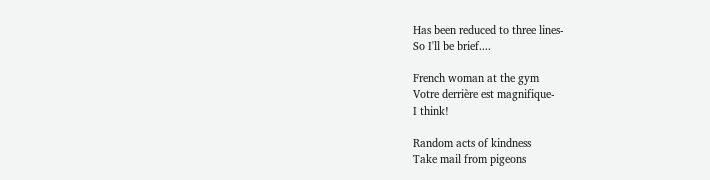Has been reduced to three lines-
So I'll be brief....

French woman at the gym
Votre derrière est magnifique-
I think!

Random acts of kindness
Take mail from pigeons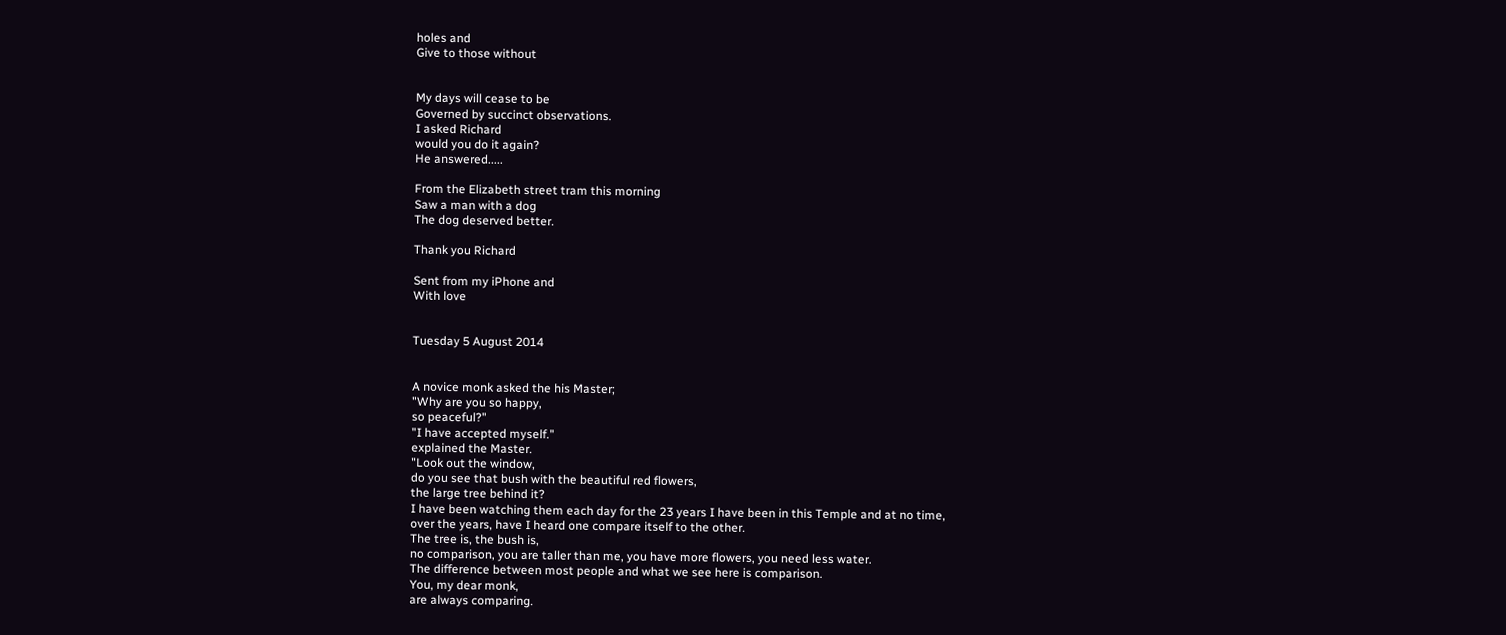holes and
Give to those without


My days will cease to be
Governed by succinct observations.
I asked Richard
would you do it again?
He answered.....

From the Elizabeth street tram this morning
Saw a man with a dog
The dog deserved better.

Thank you Richard

Sent from my iPhone and
With love


Tuesday 5 August 2014


A novice monk asked the his Master;
"Why are you so happy,
so peaceful?"
"I have accepted myself."
explained the Master.
"Look out the window,
do you see that bush with the beautiful red flowers,
the large tree behind it?
I have been watching them each day for the 23 years I have been in this Temple and at no time,
over the years, have I heard one compare itself to the other.
The tree is, the bush is,
no comparison, you are taller than me, you have more flowers, you need less water.
The difference between most people and what we see here is comparison.
You, my dear monk,
are always comparing.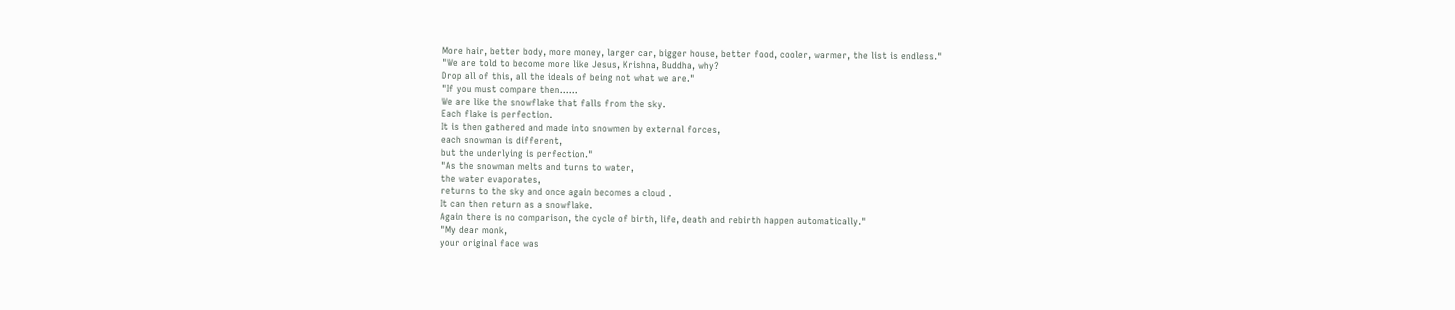More hair, better body, more money, larger car, bigger house, better food, cooler, warmer, the list is endless."
"We are told to become more like Jesus, Krishna, Buddha, why?
Drop all of this, all the ideals of being not what we are."
"If you must compare then......
We are like the snowflake that falls from the sky.
Each flake is perfection.
It is then gathered and made into snowmen by external forces,
each snowman is different,
but the underlying is perfection."
"As the snowman melts and turns to water,
the water evaporates,
returns to the sky and once again becomes a cloud .
It can then return as a snowflake.
Again there is no comparison, the cycle of birth, life, death and rebirth happen automatically."
"My dear monk,
your original face was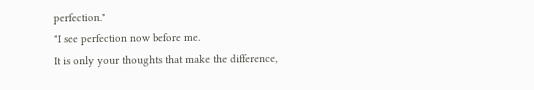perfection."
"I see perfection now before me.
It is only your thoughts that make the difference,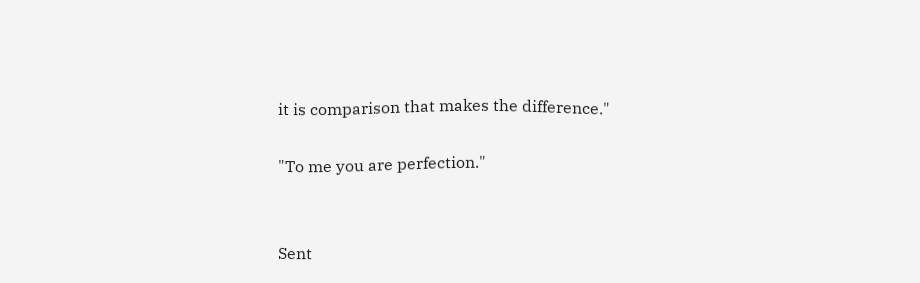it is comparison that makes the difference."

"To me you are perfection."


Sent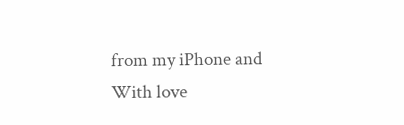from my iPhone and
With love